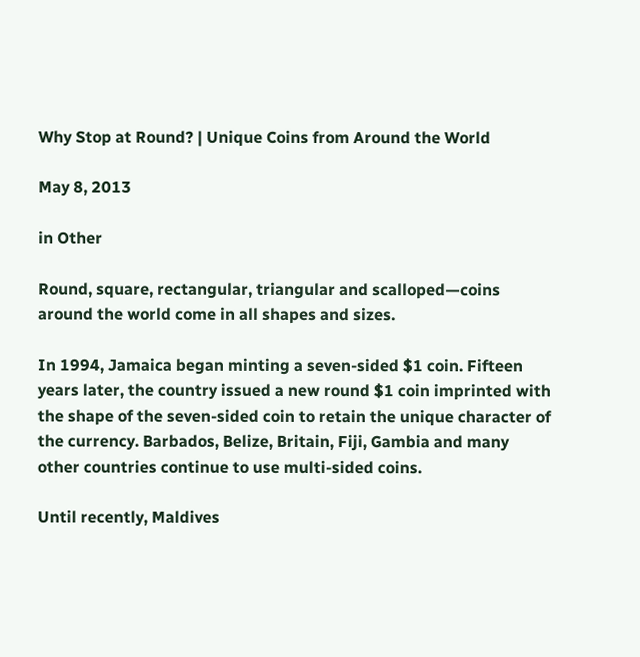Why Stop at Round? | Unique Coins from Around the World

May 8, 2013

in Other

Round, square, rectangular, triangular and scalloped—coins around the world come in all shapes and sizes.

In 1994, Jamaica began minting a seven-sided $1 coin. Fifteen years later, the country issued a new round $1 coin imprinted with the shape of the seven-sided coin to retain the unique character of the currency. Barbados, Belize, Britain, Fiji, Gambia and many other countries continue to use multi-sided coins.

Until recently, Maldives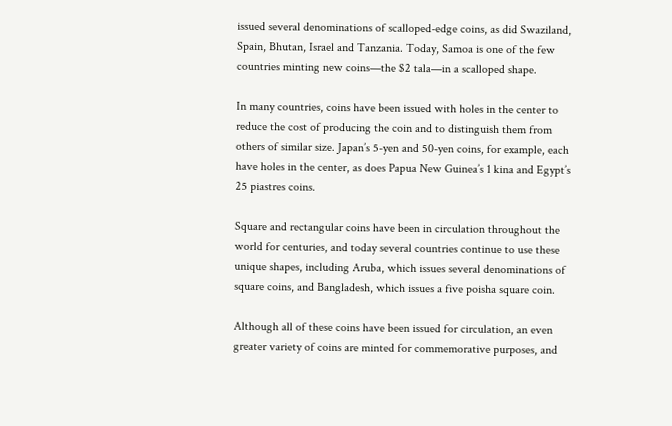issued several denominations of scalloped-edge coins, as did Swaziland, Spain, Bhutan, Israel and Tanzania. Today, Samoa is one of the few countries minting new coins—the $2 tala—in a scalloped shape.

In many countries, coins have been issued with holes in the center to reduce the cost of producing the coin and to distinguish them from others of similar size. Japan’s 5-yen and 50-yen coins, for example, each have holes in the center, as does Papua New Guinea’s 1 kina and Egypt’s 25 piastres coins.

Square and rectangular coins have been in circulation throughout the world for centuries, and today several countries continue to use these unique shapes, including Aruba, which issues several denominations of square coins, and Bangladesh, which issues a five poisha square coin.

Although all of these coins have been issued for circulation, an even greater variety of coins are minted for commemorative purposes, and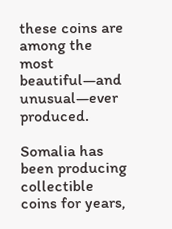these coins are among the most beautiful—and unusual—ever produced.

Somalia has been producing collectible coins for years,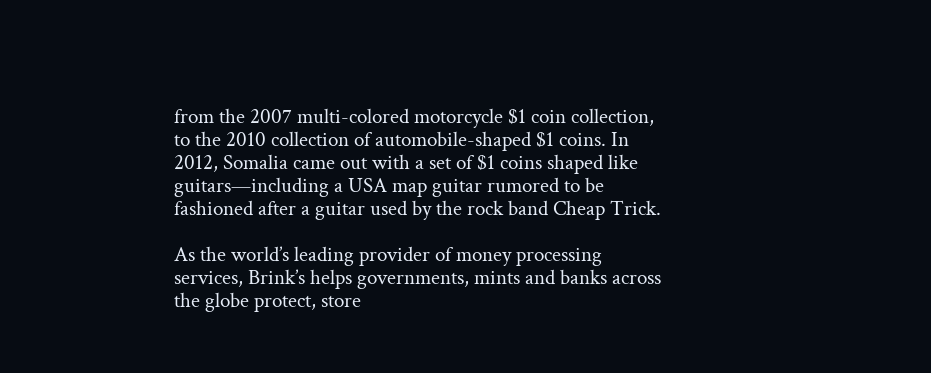from the 2007 multi-colored motorcycle $1 coin collection, to the 2010 collection of automobile-shaped $1 coins. In 2012, Somalia came out with a set of $1 coins shaped like guitars—including a USA map guitar rumored to be fashioned after a guitar used by the rock band Cheap Trick.

As the world’s leading provider of money processing services, Brink’s helps governments, mints and banks across the globe protect, store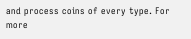and process coins of every type. For more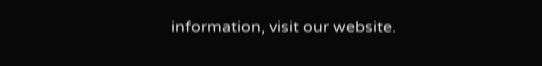information, visit our website.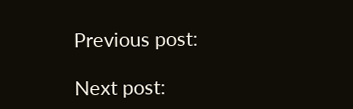Previous post:

Next post: